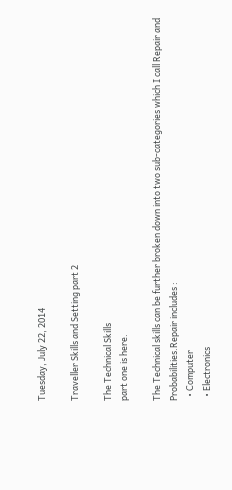Tuesday, July 22, 2014

Traveller Skills and Setting part 2

The Technical Skills
part one is here.

The Technical skills can be further broken down into two sub-categories which I call Repair and Probabilities.Repair includes :
  • Computer
  • Electronics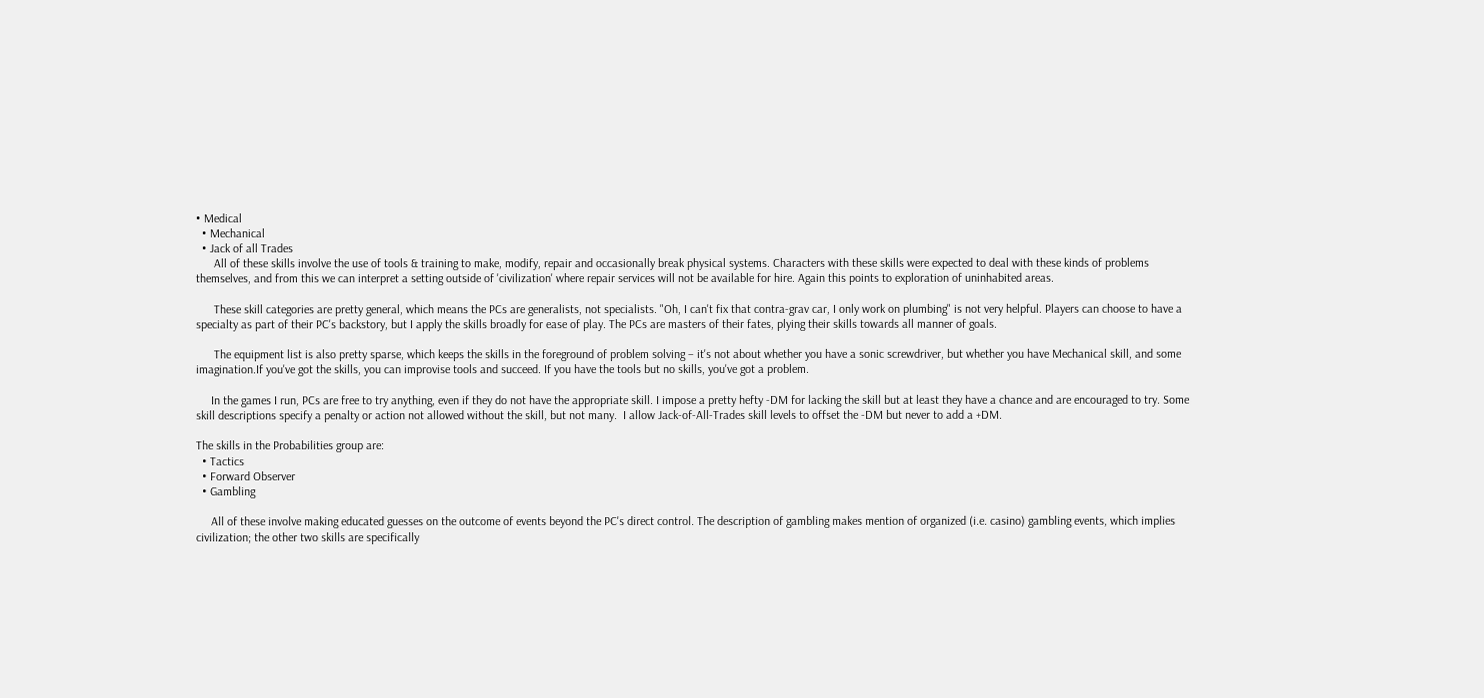• Medical
  • Mechanical
  • Jack of all Trades
      All of these skills involve the use of tools & training to make, modify, repair and occasionally break physical systems. Characters with these skills were expected to deal with these kinds of problems themselves, and from this we can interpret a setting outside of 'civilization' where repair services will not be available for hire. Again this points to exploration of uninhabited areas.

      These skill categories are pretty general, which means the PCs are generalists, not specialists. "Oh, I can't fix that contra-grav car, I only work on plumbing" is not very helpful. Players can choose to have a specialty as part of their PC's backstory, but I apply the skills broadly for ease of play. The PCs are masters of their fates, plying their skills towards all manner of goals.

      The equipment list is also pretty sparse, which keeps the skills in the foreground of problem solving – it's not about whether you have a sonic screwdriver, but whether you have Mechanical skill, and some imagination.If you've got the skills, you can improvise tools and succeed. If you have the tools but no skills, you've got a problem.

     In the games I run, PCs are free to try anything, even if they do not have the appropriate skill. I impose a pretty hefty -DM for lacking the skill but at least they have a chance and are encouraged to try. Some skill descriptions specify a penalty or action not allowed without the skill, but not many.  I allow Jack-of-All-Trades skill levels to offset the -DM but never to add a +DM.

The skills in the Probabilities group are:
  • Tactics
  • Forward Observer
  • Gambling

     All of these involve making educated guesses on the outcome of events beyond the PC's direct control. The description of gambling makes mention of organized (i.e. casino) gambling events, which implies civilization; the other two skills are specifically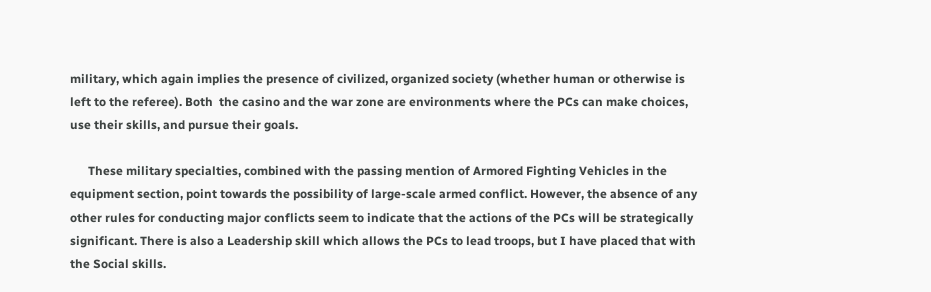military, which again implies the presence of civilized, organized society (whether human or otherwise is left to the referee). Both  the casino and the war zone are environments where the PCs can make choices, use their skills, and pursue their goals.

      These military specialties, combined with the passing mention of Armored Fighting Vehicles in the equipment section, point towards the possibility of large-scale armed conflict. However, the absence of any other rules for conducting major conflicts seem to indicate that the actions of the PCs will be strategically significant. There is also a Leadership skill which allows the PCs to lead troops, but I have placed that with the Social skills.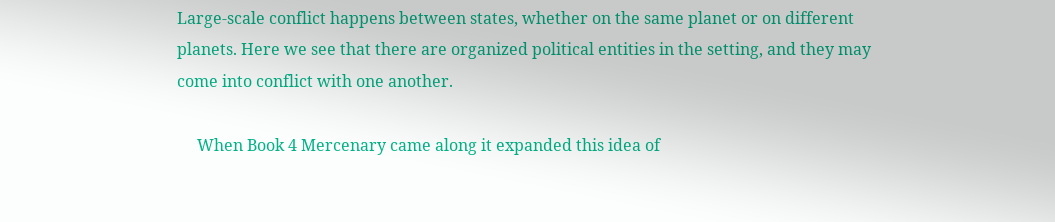Large-scale conflict happens between states, whether on the same planet or on different planets. Here we see that there are organized political entities in the setting, and they may come into conflict with one another.

     When Book 4 Mercenary came along it expanded this idea of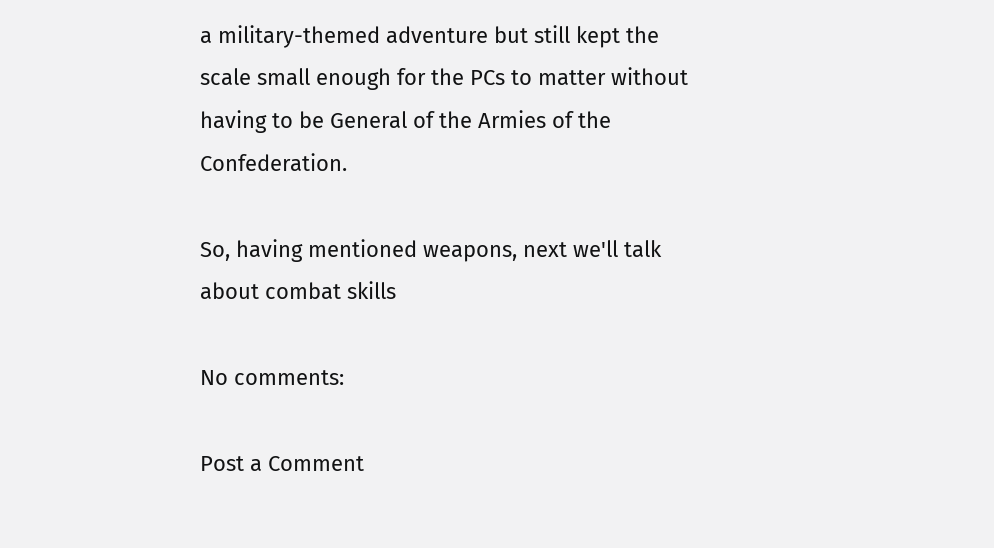a military-themed adventure but still kept the scale small enough for the PCs to matter without having to be General of the Armies of the Confederation.

So, having mentioned weapons, next we'll talk about combat skills

No comments:

Post a Comment